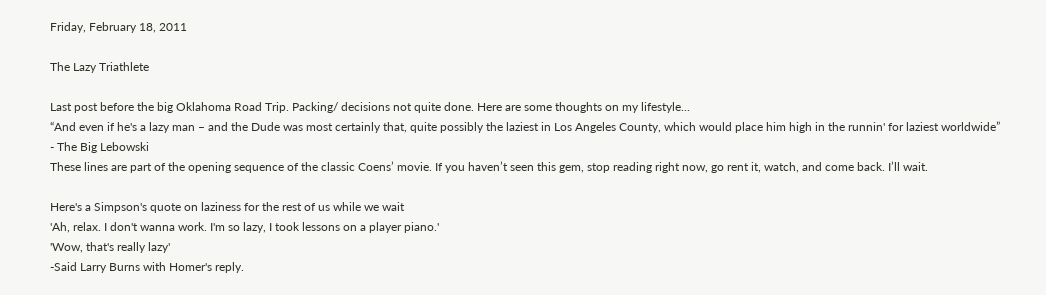Friday, February 18, 2011

The Lazy Triathlete

Last post before the big Oklahoma Road Trip. Packing/ decisions not quite done. Here are some thoughts on my lifestyle...
“And even if he's a lazy man – and the Dude was most certainly that, quite possibly the laziest in Los Angeles County, which would place him high in the runnin' for laziest worldwide”
- The Big Lebowski
These lines are part of the opening sequence of the classic Coens’ movie. If you haven’t seen this gem, stop reading right now, go rent it, watch, and come back. I’ll wait.

Here's a Simpson's quote on laziness for the rest of us while we wait
'Ah, relax. I don't wanna work. I'm so lazy, I took lessons on a player piano.'
'Wow, that's really lazy'
-Said Larry Burns with Homer's reply.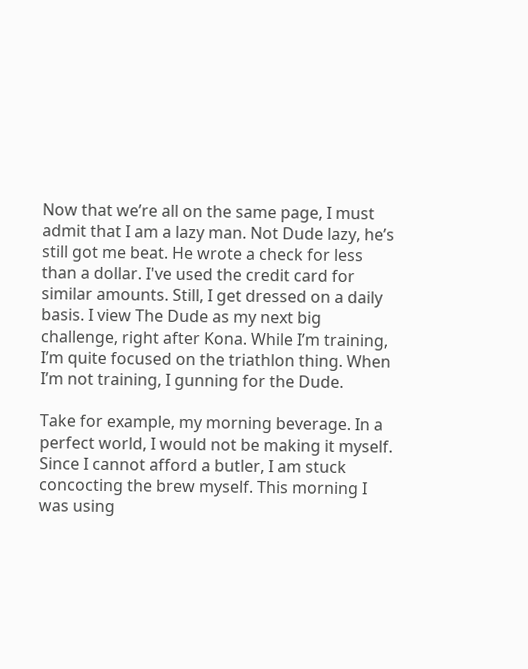Now that we’re all on the same page, I must admit that I am a lazy man. Not Dude lazy, he’s still got me beat. He wrote a check for less than a dollar. I've used the credit card for similar amounts. Still, I get dressed on a daily basis. I view The Dude as my next big challenge, right after Kona. While I’m training, I’m quite focused on the triathlon thing. When I’m not training, I gunning for the Dude.

Take for example, my morning beverage. In a perfect world, I would not be making it myself. Since I cannot afford a butler, I am stuck concocting the brew myself. This morning I was using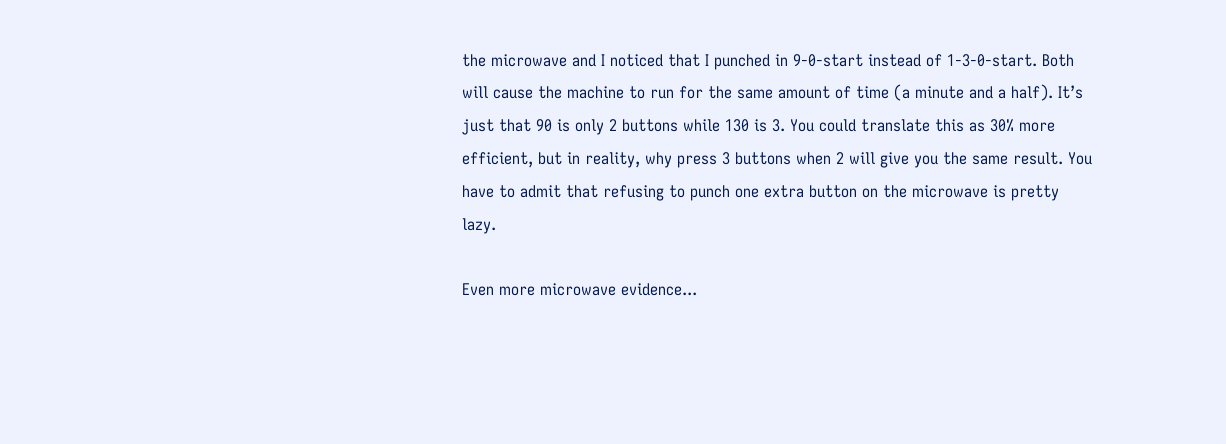the microwave and I noticed that I punched in 9-0-start instead of 1-3-0-start. Both will cause the machine to run for the same amount of time (a minute and a half). It’s just that 90 is only 2 buttons while 130 is 3. You could translate this as 30% more efficient, but in reality, why press 3 buttons when 2 will give you the same result. You have to admit that refusing to punch one extra button on the microwave is pretty lazy.

Even more microwave evidence...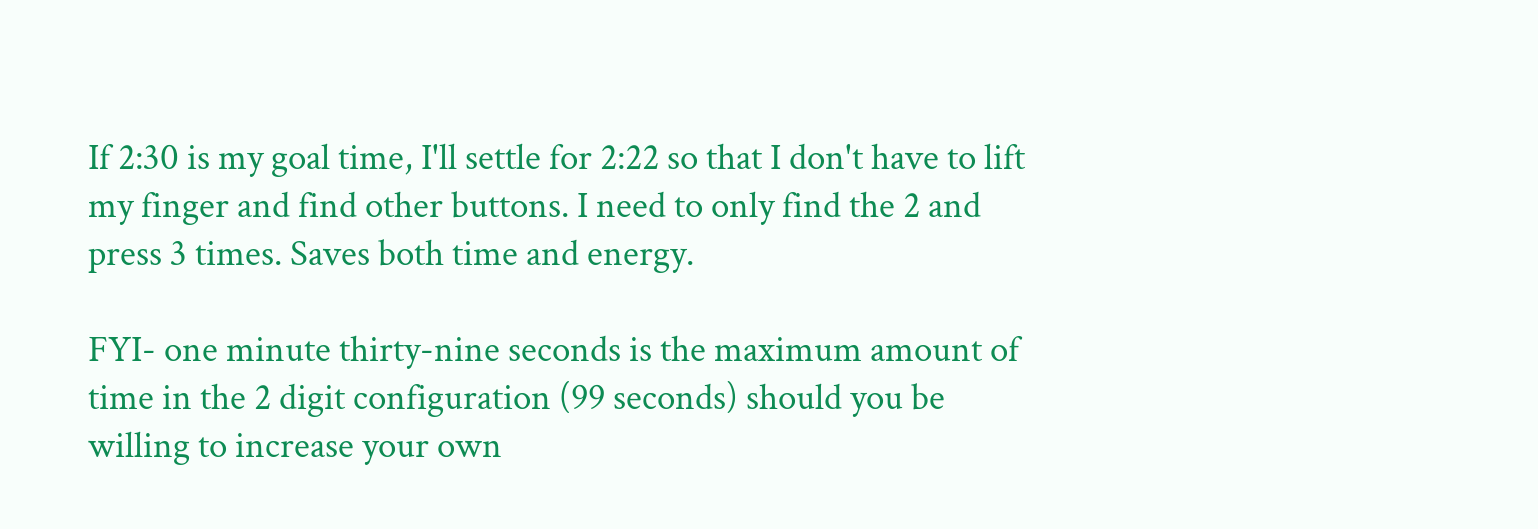If 2:30 is my goal time, I'll settle for 2:22 so that I don't have to lift my finger and find other buttons. I need to only find the 2 and press 3 times. Saves both time and energy.

FYI- one minute thirty-nine seconds is the maximum amount of time in the 2 digit configuration (99 seconds) should you be willing to increase your own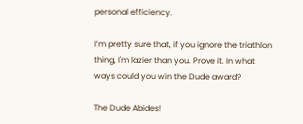personal efficiency.

I’m pretty sure that, if you ignore the triathlon thing, I'm lazier than you. Prove it. In what ways could you win the Dude award?

The Dude Abides!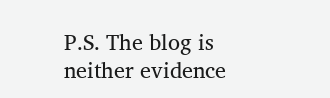P.S. The blog is neither evidence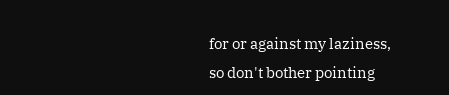for or against my laziness, so don't bother pointing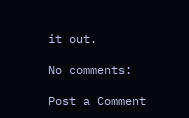it out.

No comments:

Post a Comment